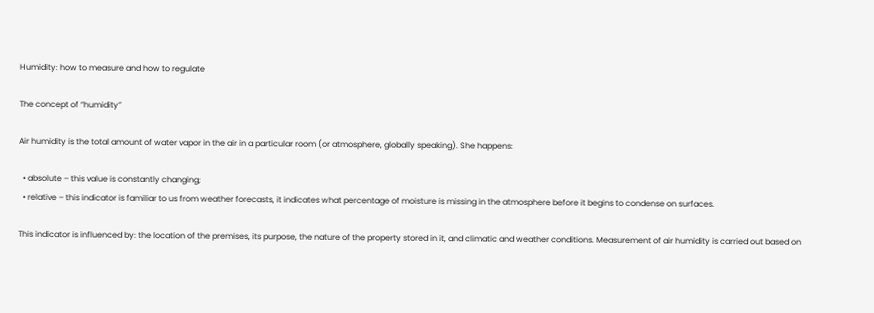Humidity: how to measure and how to regulate

The concept of “humidity”

Air humidity is the total amount of water vapor in the air in a particular room (or atmosphere, globally speaking). She happens:

  • absolute – this value is constantly changing;
  • relative – this indicator is familiar to us from weather forecasts, it indicates what percentage of moisture is missing in the atmosphere before it begins to condense on surfaces.

This indicator is influenced by: the location of the premises, its purpose, the nature of the property stored in it, and climatic and weather conditions. Measurement of air humidity is carried out based on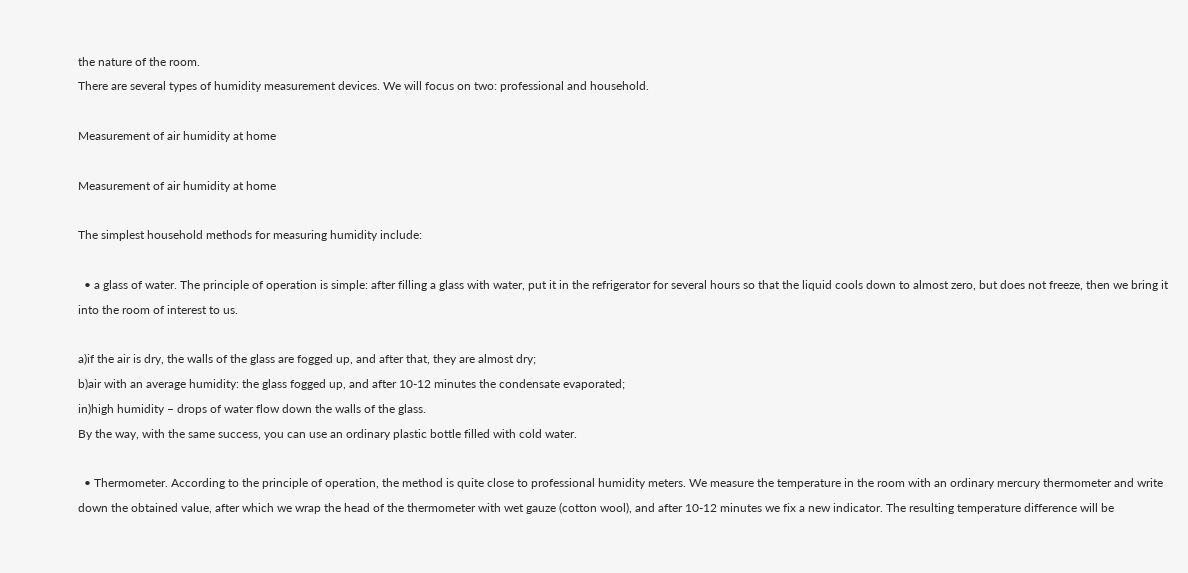the nature of the room.
There are several types of humidity measurement devices. We will focus on two: professional and household.

Measurement of air humidity at home

Measurement of air humidity at home

The simplest household methods for measuring humidity include:

  • a glass of water. The principle of operation is simple: after filling a glass with water, put it in the refrigerator for several hours so that the liquid cools down to almost zero, but does not freeze, then we bring it into the room of interest to us.

a)if the air is dry, the walls of the glass are fogged up, and after that, they are almost dry;
b)air with an average humidity: the glass fogged up, and after 10-12 minutes the condensate evaporated;
in)high humidity – drops of water flow down the walls of the glass.
By the way, with the same success, you can use an ordinary plastic bottle filled with cold water.

  • Thermometer. According to the principle of operation, the method is quite close to professional humidity meters. We measure the temperature in the room with an ordinary mercury thermometer and write down the obtained value, after which we wrap the head of the thermometer with wet gauze (cotton wool), and after 10-12 minutes we fix a new indicator. The resulting temperature difference will be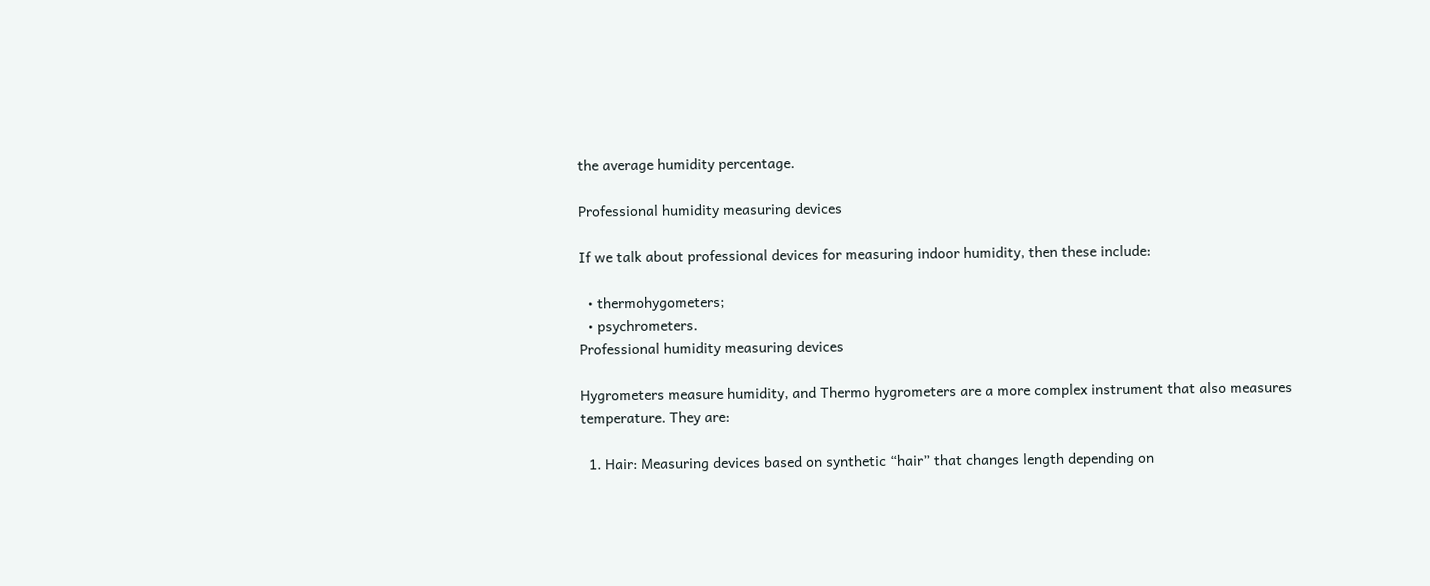the average humidity percentage.

Professional humidity measuring devices

If we talk about professional devices for measuring indoor humidity, then these include:

  • thermohygometers;
  • psychrometers.
Professional humidity measuring devices

Hygrometers measure humidity, and Thermo hygrometers are a more complex instrument that also measures temperature. They are:

  1. Hair: Measuring devices based on synthetic “hair” that changes length depending on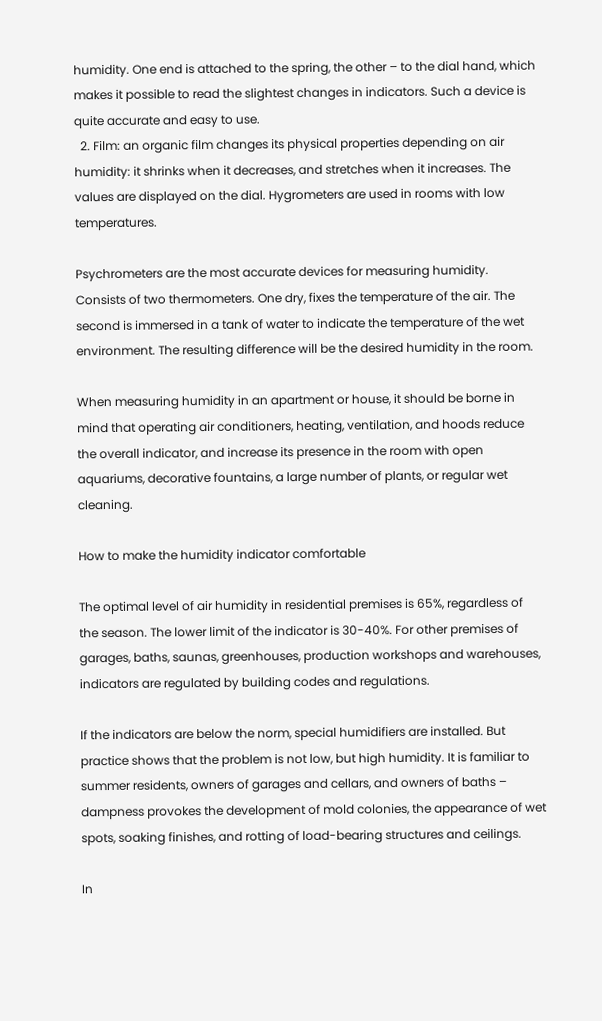humidity. One end is attached to the spring, the other – to the dial hand, which makes it possible to read the slightest changes in indicators. Such a device is quite accurate and easy to use.
  2. Film: an organic film changes its physical properties depending on air humidity: it shrinks when it decreases, and stretches when it increases. The values are displayed on the dial. Hygrometers are used in rooms with low temperatures.

Psychrometers are the most accurate devices for measuring humidity. Consists of two thermometers. One dry, fixes the temperature of the air. The second is immersed in a tank of water to indicate the temperature of the wet environment. The resulting difference will be the desired humidity in the room.

When measuring humidity in an apartment or house, it should be borne in mind that operating air conditioners, heating, ventilation, and hoods reduce the overall indicator, and increase its presence in the room with open aquariums, decorative fountains, a large number of plants, or regular wet cleaning.

How to make the humidity indicator comfortable

The optimal level of air humidity in residential premises is 65%, regardless of the season. The lower limit of the indicator is 30-40%. For other premises of garages, baths, saunas, greenhouses, production workshops and warehouses, indicators are regulated by building codes and regulations.

If the indicators are below the norm, special humidifiers are installed. But practice shows that the problem is not low, but high humidity. It is familiar to summer residents, owners of garages and cellars, and owners of baths – dampness provokes the development of mold colonies, the appearance of wet spots, soaking finishes, and rotting of load-bearing structures and ceilings.

In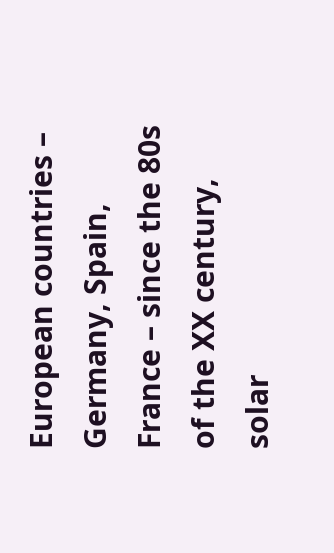European countries – Germany, Spain, France – since the 80s of the XX century, solar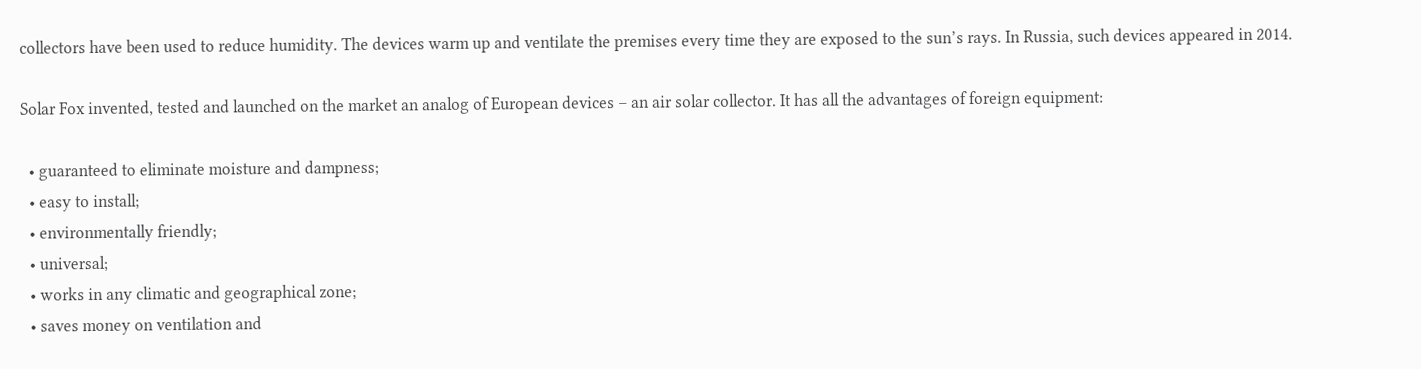collectors have been used to reduce humidity. The devices warm up and ventilate the premises every time they are exposed to the sun’s rays. In Russia, such devices appeared in 2014.

Solar Fox invented, tested and launched on the market an analog of European devices – an air solar collector. It has all the advantages of foreign equipment:

  • guaranteed to eliminate moisture and dampness;
  • easy to install;
  • environmentally friendly;
  • universal;
  • works in any climatic and geographical zone;
  • saves money on ventilation and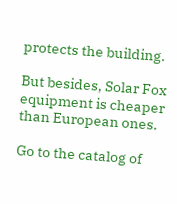protects the building.

But besides, Solar Fox equipment is cheaper than European ones.

Go to the catalog of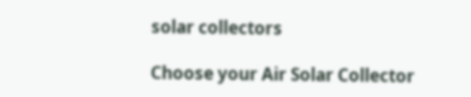solar collectors

Choose your Air Solar Collector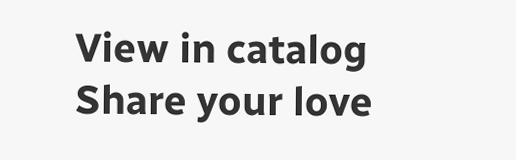View in catalog
Share your love